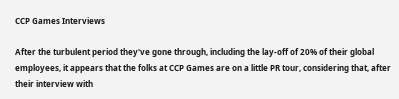CCP Games Interviews

After the turbulent period they've gone through, including the lay-off of 20% of their global employees, it appears that the folks at CCP Games are on a little PR tour, considering that, after their interview with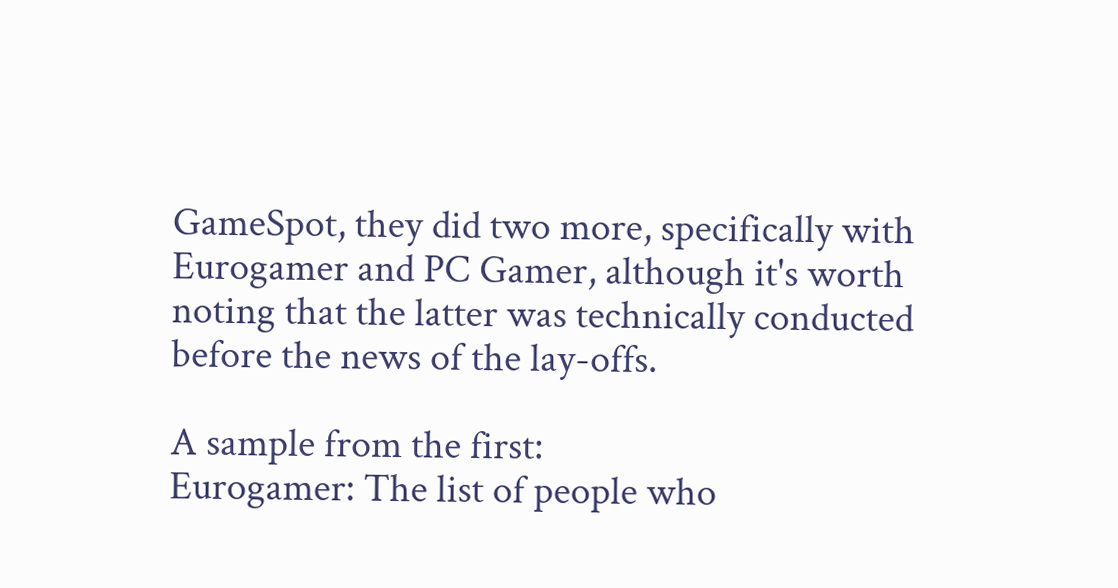GameSpot, they did two more, specifically with Eurogamer and PC Gamer, although it's worth noting that the latter was technically conducted before the news of the lay-offs.

A sample from the first:
Eurogamer: The list of people who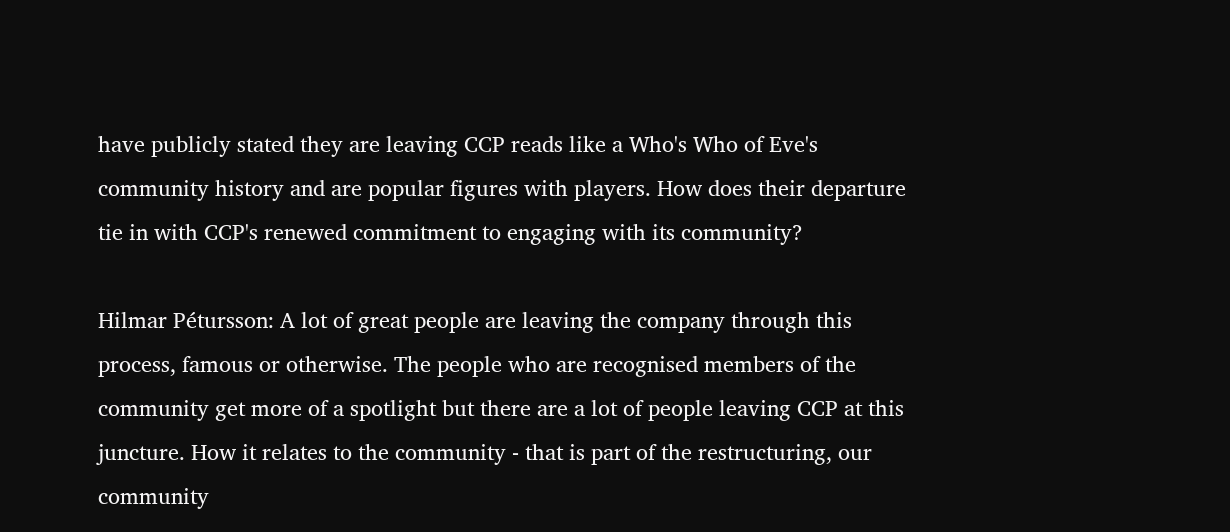have publicly stated they are leaving CCP reads like a Who's Who of Eve's community history and are popular figures with players. How does their departure tie in with CCP's renewed commitment to engaging with its community?

Hilmar Pétursson: A lot of great people are leaving the company through this process, famous or otherwise. The people who are recognised members of the community get more of a spotlight but there are a lot of people leaving CCP at this juncture. How it relates to the community - that is part of the restructuring, our community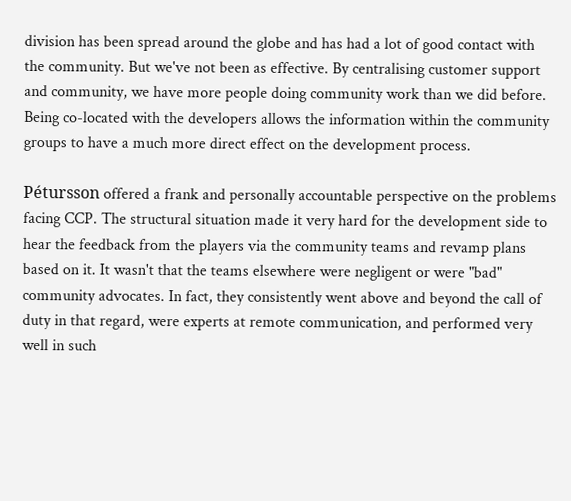division has been spread around the globe and has had a lot of good contact with the community. But we've not been as effective. By centralising customer support and community, we have more people doing community work than we did before. Being co-located with the developers allows the information within the community groups to have a much more direct effect on the development process.

Pétursson offered a frank and personally accountable perspective on the problems facing CCP. The structural situation made it very hard for the development side to hear the feedback from the players via the community teams and revamp plans based on it. It wasn't that the teams elsewhere were negligent or were "bad" community advocates. In fact, they consistently went above and beyond the call of duty in that regard, were experts at remote communication, and performed very well in such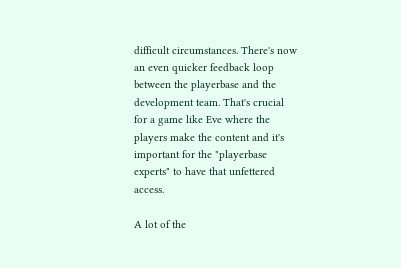difficult circumstances. There's now an even quicker feedback loop between the playerbase and the development team. That's crucial for a game like Eve where the players make the content and it's important for the "playerbase experts" to have that unfettered access.

A lot of the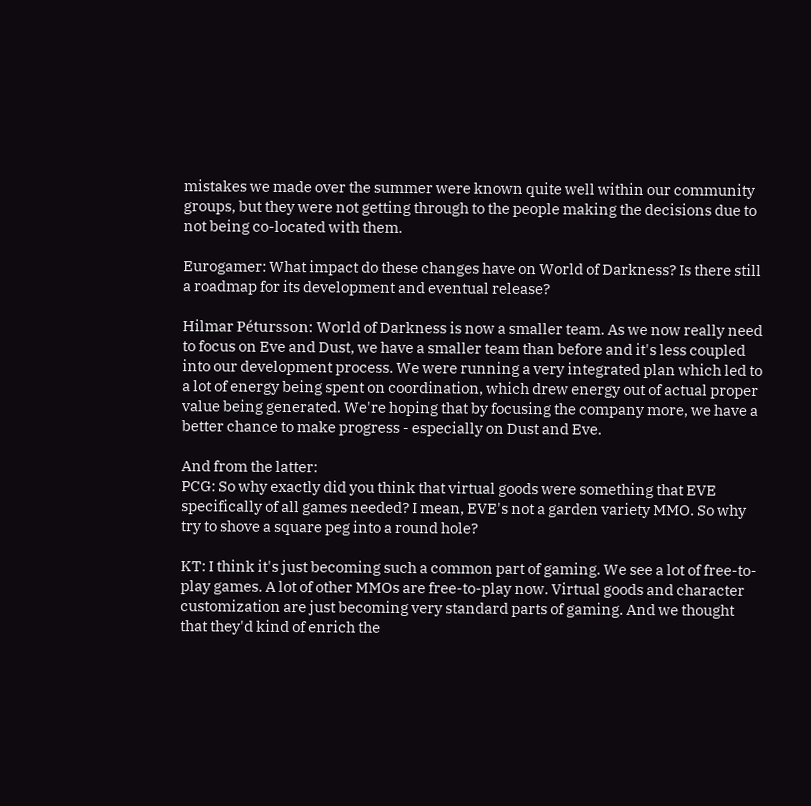mistakes we made over the summer were known quite well within our community groups, but they were not getting through to the people making the decisions due to not being co-located with them.

Eurogamer: What impact do these changes have on World of Darkness? Is there still a roadmap for its development and eventual release?

Hilmar Pétursson: World of Darkness is now a smaller team. As we now really need to focus on Eve and Dust, we have a smaller team than before and it's less coupled into our development process. We were running a very integrated plan which led to a lot of energy being spent on coordination, which drew energy out of actual proper value being generated. We're hoping that by focusing the company more, we have a better chance to make progress - especially on Dust and Eve.

And from the latter:
PCG: So why exactly did you think that virtual goods were something that EVE specifically of all games needed? I mean, EVE's not a garden variety MMO. So why try to shove a square peg into a round hole?

KT: I think it's just becoming such a common part of gaming. We see a lot of free-to-play games. A lot of other MMOs are free-to-play now. Virtual goods and character customization are just becoming very standard parts of gaming. And we thought that they'd kind of enrich the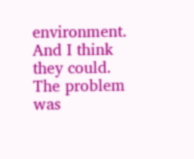environment. And I think they could. The problem was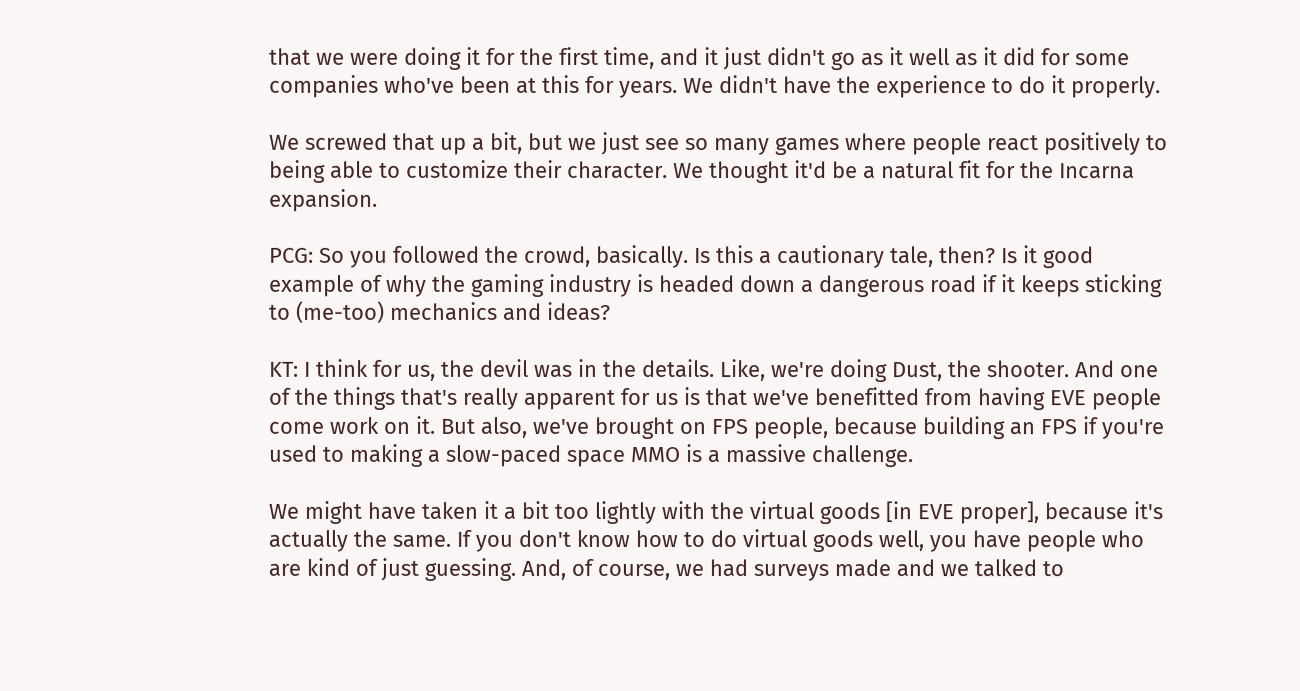that we were doing it for the first time, and it just didn't go as it well as it did for some companies who've been at this for years. We didn't have the experience to do it properly.

We screwed that up a bit, but we just see so many games where people react positively to being able to customize their character. We thought it'd be a natural fit for the Incarna expansion.

PCG: So you followed the crowd, basically. Is this a cautionary tale, then? Is it good example of why the gaming industry is headed down a dangerous road if it keeps sticking to (me-too) mechanics and ideas?

KT: I think for us, the devil was in the details. Like, we're doing Dust, the shooter. And one of the things that's really apparent for us is that we've benefitted from having EVE people come work on it. But also, we've brought on FPS people, because building an FPS if you're used to making a slow-paced space MMO is a massive challenge.

We might have taken it a bit too lightly with the virtual goods [in EVE proper], because it's actually the same. If you don't know how to do virtual goods well, you have people who are kind of just guessing. And, of course, we had surveys made and we talked to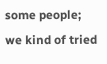some people; we kind of tried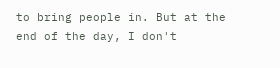to bring people in. But at the end of the day, I don't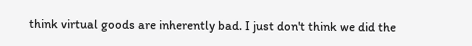think virtual goods are inherently bad. I just don't think we did the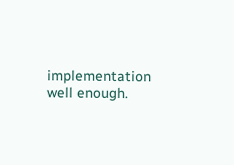implementation well enough.